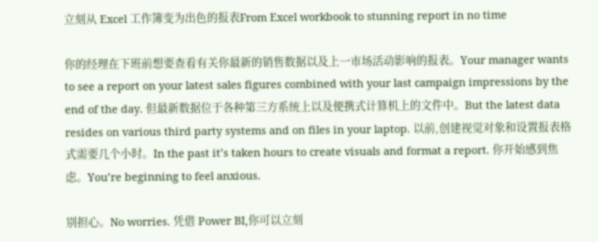立刻从 Excel 工作簿变为出色的报表From Excel workbook to stunning report in no time

你的经理在下班前想要查看有关你最新的销售数据以及上一市场活动影响的报表。Your manager wants to see a report on your latest sales figures combined with your last campaign impressions by the end of the day. 但最新数据位于各种第三方系统上以及便携式计算机上的文件中。But the latest data resides on various third party systems and on files in your laptop. 以前,创建视觉对象和设置报表格式需要几个小时。In the past it’s taken hours to create visuals and format a report. 你开始感到焦虑。You’re beginning to feel anxious.

别担心。No worries. 凭借 Power BI,你可以立刻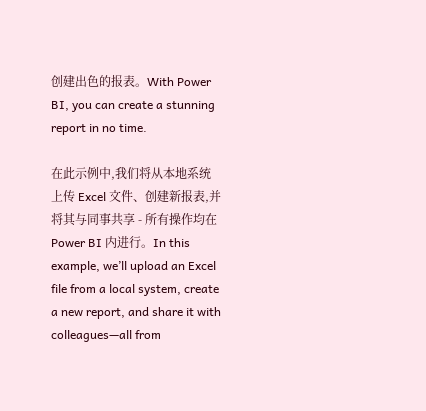创建出色的报表。With Power BI, you can create a stunning report in no time.

在此示例中,我们将从本地系统上传 Excel 文件、创建新报表,并将其与同事共享 - 所有操作均在 Power BI 内进行。In this example, we’ll upload an Excel file from a local system, create a new report, and share it with colleagues—all from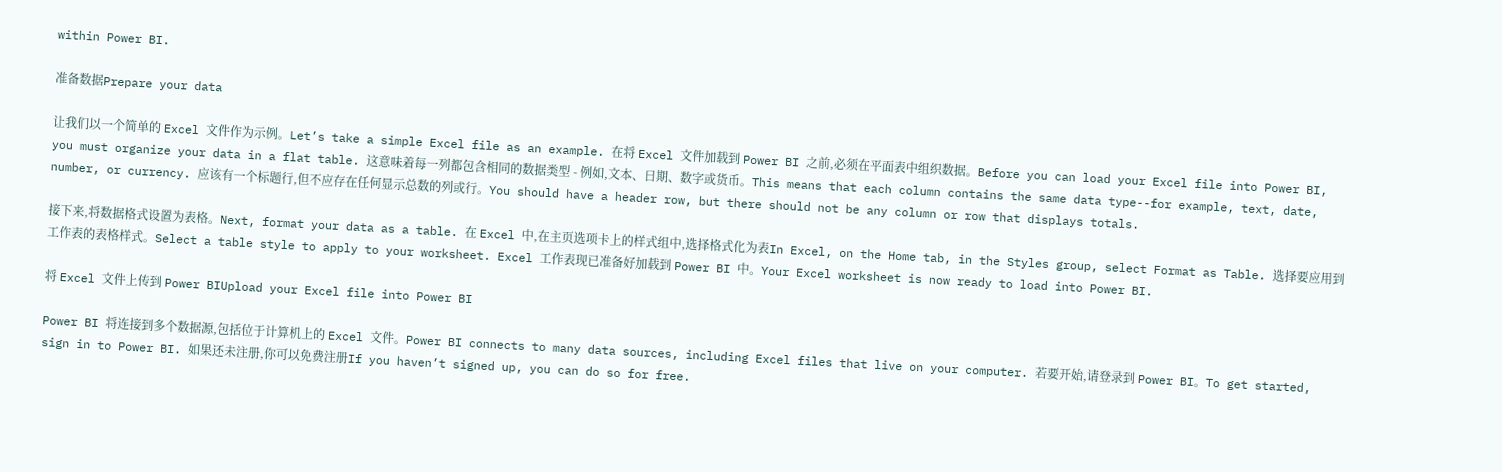within Power BI.

准备数据Prepare your data

让我们以一个简单的 Excel 文件作为示例。Let’s take a simple Excel file as an example. 在将 Excel 文件加载到 Power BI 之前,必须在平面表中组织数据。Before you can load your Excel file into Power BI, you must organize your data in a flat table. 这意味着每一列都包含相同的数据类型 - 例如,文本、日期、数字或货币。This means that each column contains the same data type--for example, text, date, number, or currency. 应该有一个标题行,但不应存在任何显示总数的列或行。You should have a header row, but there should not be any column or row that displays totals.

接下来,将数据格式设置为表格。Next, format your data as a table. 在 Excel 中,在主页选项卡上的样式组中,选择格式化为表In Excel, on the Home tab, in the Styles group, select Format as Table. 选择要应用到工作表的表格样式。Select a table style to apply to your worksheet. Excel 工作表现已准备好加载到 Power BI 中。Your Excel worksheet is now ready to load into Power BI.

将 Excel 文件上传到 Power BIUpload your Excel file into Power BI

Power BI 将连接到多个数据源,包括位于计算机上的 Excel 文件。Power BI connects to many data sources, including Excel files that live on your computer. 若要开始,请登录到 Power BI。To get started, sign in to Power BI. 如果还未注册,你可以免费注册If you haven’t signed up, you can do so for free.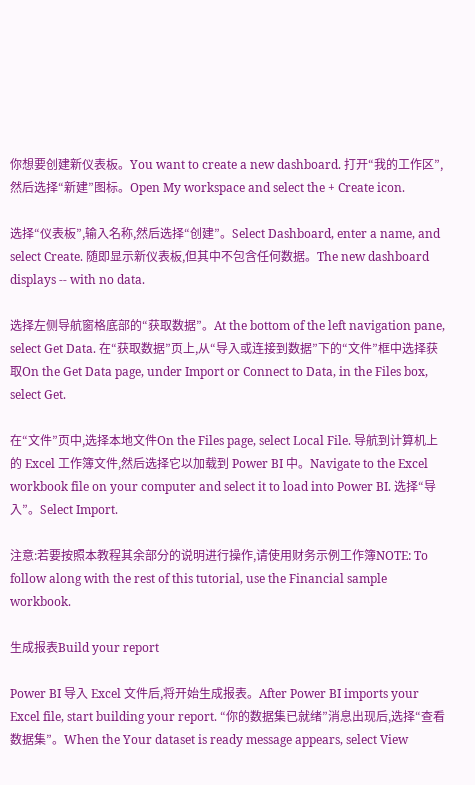你想要创建新仪表板。You want to create a new dashboard. 打开“我的工作区”,然后选择“新建”图标。Open My workspace and select the + Create icon.

选择“仪表板”,输入名称,然后选择“创建”。Select Dashboard, enter a name, and select Create. 随即显示新仪表板,但其中不包含任何数据。The new dashboard displays -- with no data.

选择左侧导航窗格底部的“获取数据”。At the bottom of the left navigation pane, select Get Data. 在“获取数据”页上,从“导入或连接到数据”下的“文件”框中选择获取On the Get Data page, under Import or Connect to Data, in the Files box, select Get.

在“文件”页中,选择本地文件On the Files page, select Local File. 导航到计算机上的 Excel 工作簿文件,然后选择它以加载到 Power BI 中。Navigate to the Excel workbook file on your computer and select it to load into Power BI. 选择“导入”。Select Import.

注意:若要按照本教程其余部分的说明进行操作,请使用财务示例工作簿NOTE: To follow along with the rest of this tutorial, use the Financial sample workbook.

生成报表Build your report

Power BI 导入 Excel 文件后,将开始生成报表。After Power BI imports your Excel file, start building your report. “你的数据集已就绪”消息出现后,选择“查看数据集”。When the Your dataset is ready message appears, select View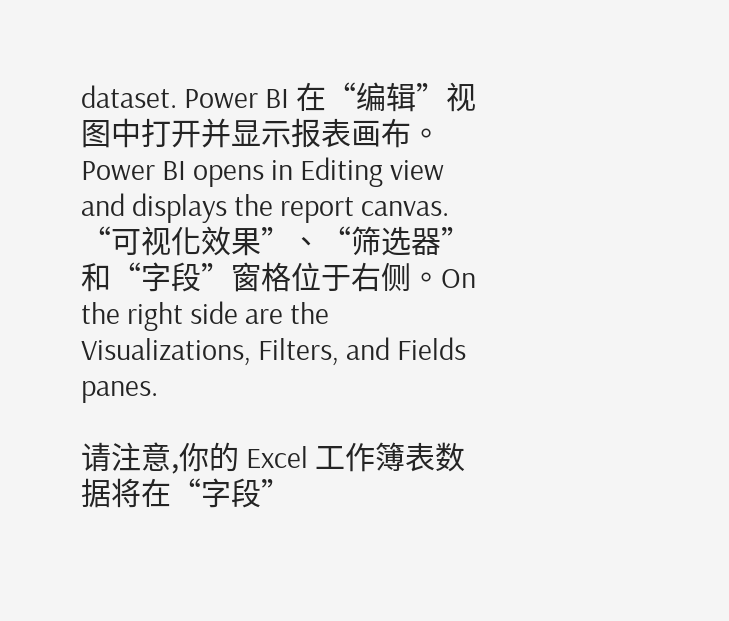dataset. Power BI 在“编辑”视图中打开并显示报表画布。Power BI opens in Editing view and displays the report canvas. “可视化效果”、“筛选器”和“字段”窗格位于右侧。On the right side are the Visualizations, Filters, and Fields panes.

请注意,你的 Excel 工作簿表数据将在“字段”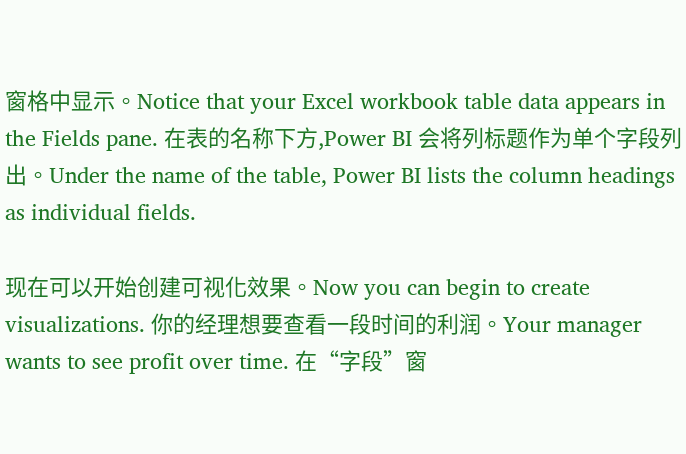窗格中显示。Notice that your Excel workbook table data appears in the Fields pane. 在表的名称下方,Power BI 会将列标题作为单个字段列出。Under the name of the table, Power BI lists the column headings as individual fields.

现在可以开始创建可视化效果。Now you can begin to create visualizations. 你的经理想要查看一段时间的利润。Your manager wants to see profit over time. 在“字段”窗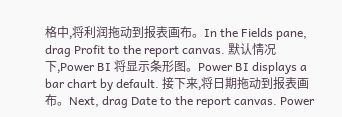格中,将利润拖动到报表画布。In the Fields pane, drag Profit to the report canvas. 默认情况下,Power BI 将显示条形图。Power BI displays a bar chart by default. 接下来,将日期拖动到报表画布。Next, drag Date to the report canvas. Power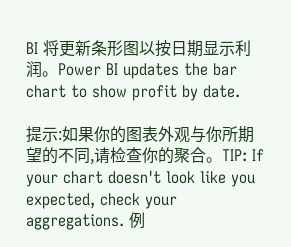BI 将更新条形图以按日期显示利润。Power BI updates the bar chart to show profit by date.

提示:如果你的图表外观与你所期望的不同,请检查你的聚合。TIP: If your chart doesn't look like you expected, check your aggregations. 例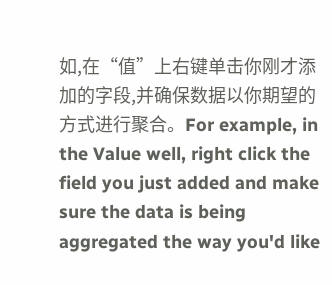如,在“值”上右键单击你刚才添加的字段,并确保数据以你期望的方式进行聚合。For example, in the Value well, right click the field you just added and make sure the data is being aggregated the way you'd like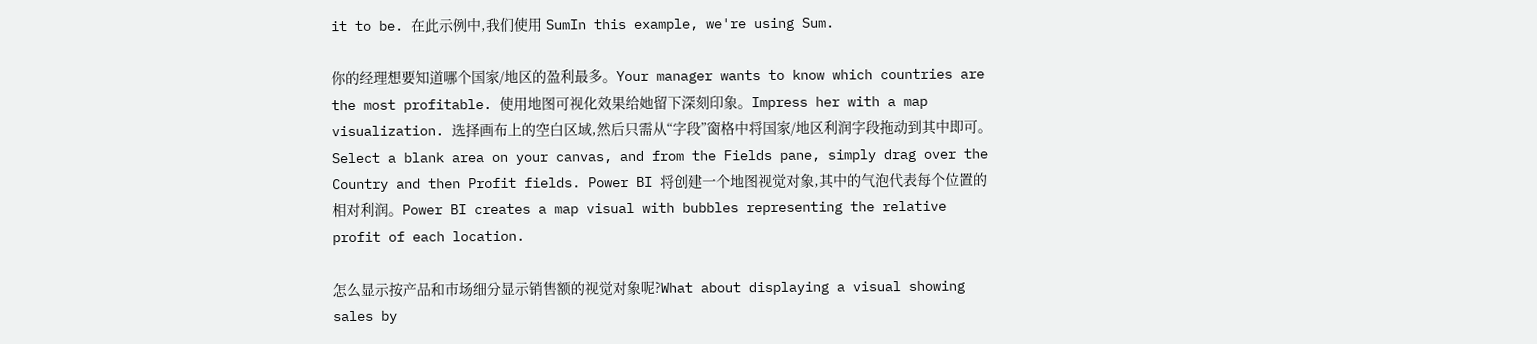it to be. 在此示例中,我们使用 SumIn this example, we're using Sum.

你的经理想要知道哪个国家/地区的盈利最多。Your manager wants to know which countries are the most profitable. 使用地图可视化效果给她留下深刻印象。Impress her with a map visualization. 选择画布上的空白区域,然后只需从“字段”窗格中将国家/地区利润字段拖动到其中即可。Select a blank area on your canvas, and from the Fields pane, simply drag over the Country and then Profit fields. Power BI 将创建一个地图视觉对象,其中的气泡代表每个位置的相对利润。Power BI creates a map visual with bubbles representing the relative profit of each location.

怎么显示按产品和市场细分显示销售额的视觉对象呢?What about displaying a visual showing sales by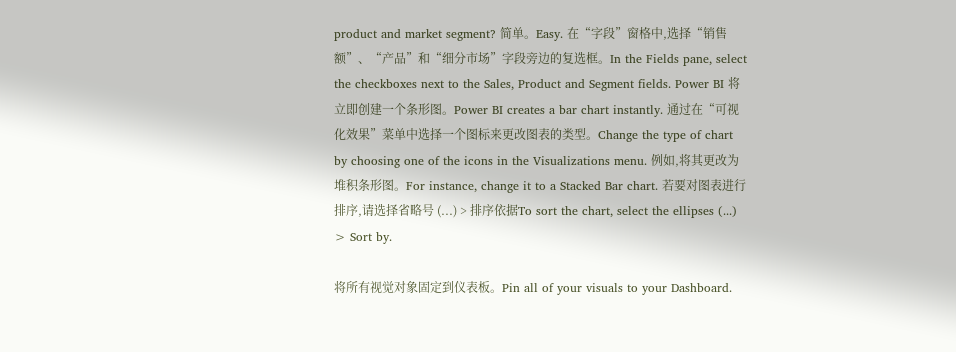product and market segment? 简单。Easy. 在“字段”窗格中,选择“销售额”、“产品”和“细分市场”字段旁边的复选框。In the Fields pane, select the checkboxes next to the Sales, Product and Segment fields. Power BI 将立即创建一个条形图。Power BI creates a bar chart instantly. 通过在“可视化效果”菜单中选择一个图标来更改图表的类型。Change the type of chart by choosing one of the icons in the Visualizations menu. 例如,将其更改为堆积条形图。For instance, change it to a Stacked Bar chart. 若要对图表进行排序,请选择省略号 (...) > 排序依据To sort the chart, select the ellipses (...) > Sort by.

将所有视觉对象固定到仪表板。Pin all of your visuals to your Dashboard.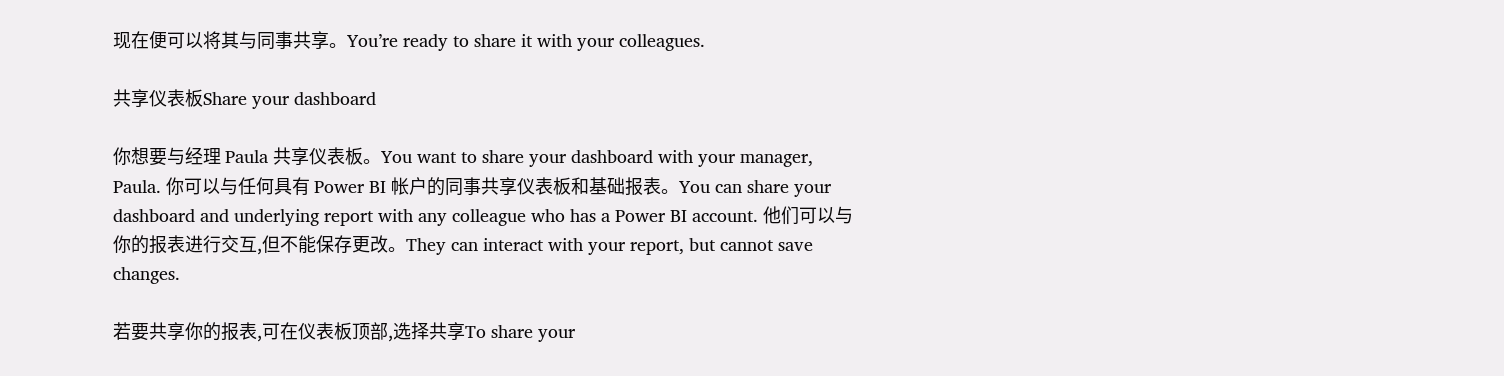现在便可以将其与同事共享。You’re ready to share it with your colleagues.

共享仪表板Share your dashboard

你想要与经理 Paula 共享仪表板。You want to share your dashboard with your manager, Paula. 你可以与任何具有 Power BI 帐户的同事共享仪表板和基础报表。You can share your dashboard and underlying report with any colleague who has a Power BI account. 他们可以与你的报表进行交互,但不能保存更改。They can interact with your report, but cannot save changes.

若要共享你的报表,可在仪表板顶部,选择共享To share your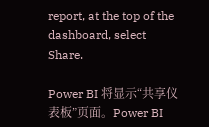report, at the top of the dashboard, select Share.

Power BI 将显示“共享仪表板”页面。Power BI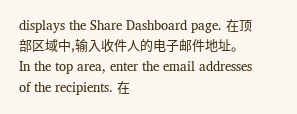displays the Share Dashboard page. 在顶部区域中,输入收件人的电子邮件地址。In the top area, enter the email addresses of the recipients. 在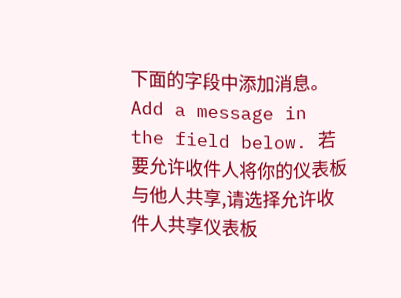下面的字段中添加消息。Add a message in the field below. 若要允许收件人将你的仪表板与他人共享,请选择允许收件人共享仪表板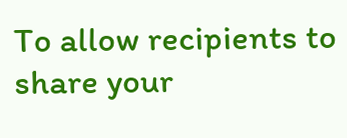To allow recipients to share your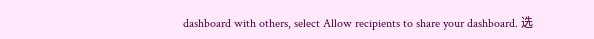dashboard with others, select Allow recipients to share your dashboard. 选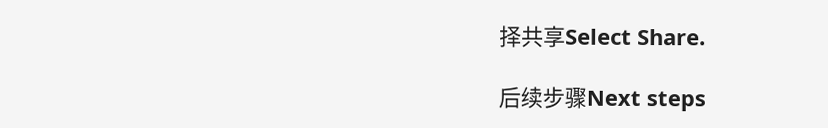择共享Select Share.

后续步骤Next steps